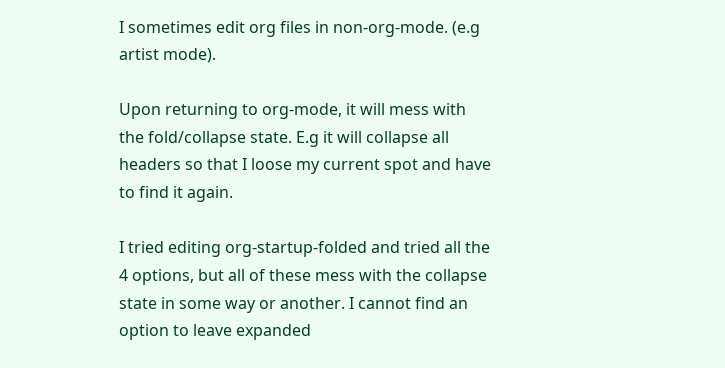I sometimes edit org files in non-org-mode. (e.g artist mode).

Upon returning to org-mode, it will mess with the fold/collapse state. E.g it will collapse all headers so that I loose my current spot and have to find it again.

I tried editing org-startup-folded and tried all the 4 options, but all of these mess with the collapse state in some way or another. I cannot find an option to leave expanded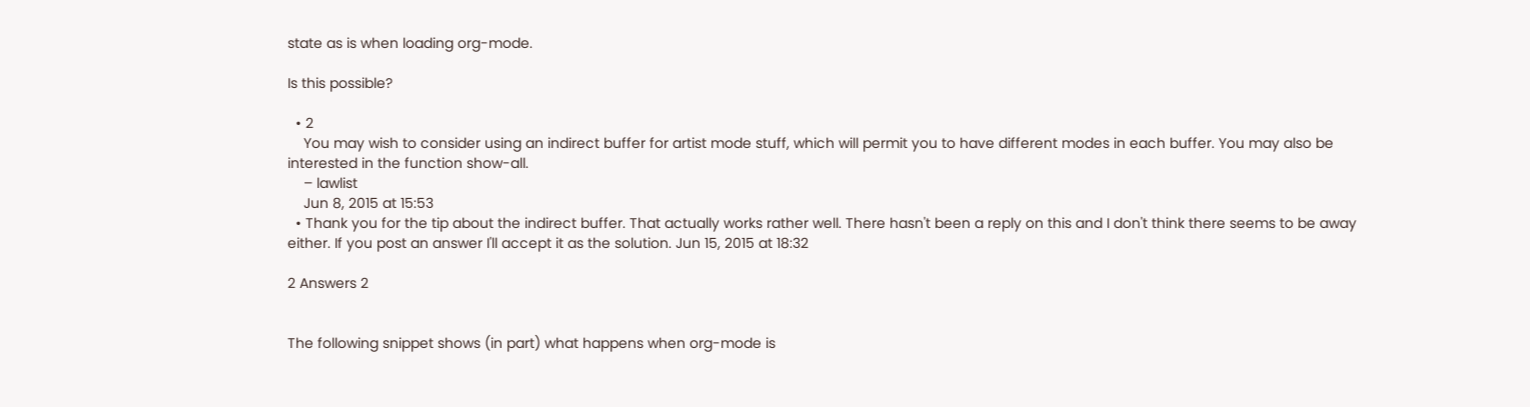state as is when loading org-mode.

Is this possible?

  • 2
    You may wish to consider using an indirect buffer for artist mode stuff, which will permit you to have different modes in each buffer. You may also be interested in the function show-all.
    – lawlist
    Jun 8, 2015 at 15:53
  • Thank you for the tip about the indirect buffer. That actually works rather well. There hasn't been a reply on this and I don't think there seems to be away either. If you post an answer I'll accept it as the solution. Jun 15, 2015 at 18:32

2 Answers 2


The following snippet shows (in part) what happens when org-mode is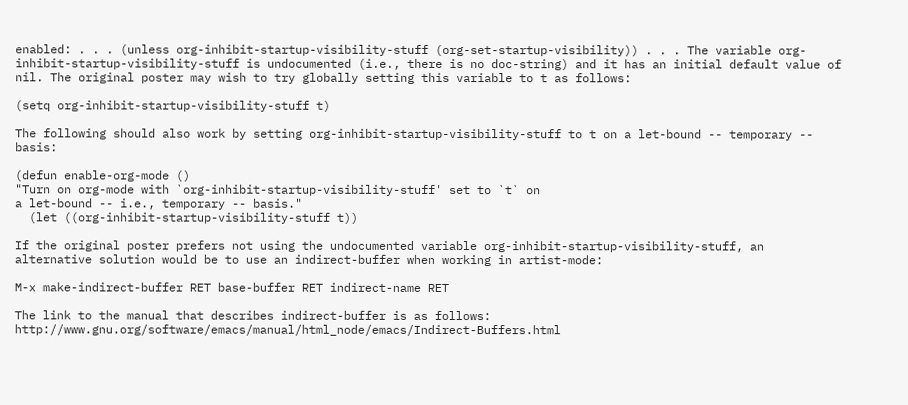enabled: . . . (unless org-inhibit-startup-visibility-stuff (org-set-startup-visibility)) . . . The variable org-inhibit-startup-visibility-stuff is undocumented (i.e., there is no doc-string) and it has an initial default value of nil. The original poster may wish to try globally setting this variable to t as follows:

(setq org-inhibit-startup-visibility-stuff t)

The following should also work by setting org-inhibit-startup-visibility-stuff to t on a let-bound -- temporary -- basis:

(defun enable-org-mode ()
"Turn on org-mode with `org-inhibit-startup-visibility-stuff' set to `t` on
a let-bound -- i.e., temporary -- basis."
  (let ((org-inhibit-startup-visibility-stuff t))

If the original poster prefers not using the undocumented variable org-inhibit-startup-visibility-stuff, an alternative solution would be to use an indirect-buffer when working in artist-mode:

M-x make-indirect-buffer RET base-buffer RET indirect-name RET

The link to the manual that describes indirect-buffer is as follows: http://www.gnu.org/software/emacs/manual/html_node/emacs/Indirect-Buffers.html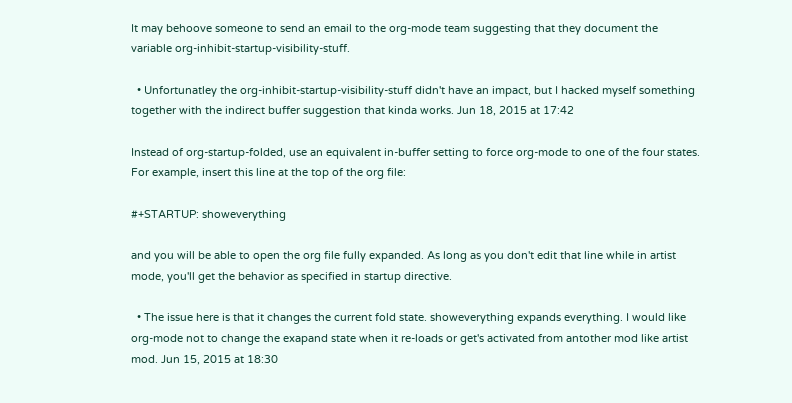It may behoove someone to send an email to the org-mode team suggesting that they document the variable org-inhibit-startup-visibility-stuff.

  • Unfortunatley the org-inhibit-startup-visibility-stuff didn't have an impact, but I hacked myself something together with the indirect buffer suggestion that kinda works. Jun 18, 2015 at 17:42

Instead of org-startup-folded, use an equivalent in-buffer setting to force org-mode to one of the four states. For example, insert this line at the top of the org file:

#+STARTUP: showeverything

and you will be able to open the org file fully expanded. As long as you don't edit that line while in artist mode, you'll get the behavior as specified in startup directive.

  • The issue here is that it changes the current fold state. showeverything expands everything. I would like org-mode not to change the exapand state when it re-loads or get's activated from antother mod like artist mod. Jun 15, 2015 at 18:30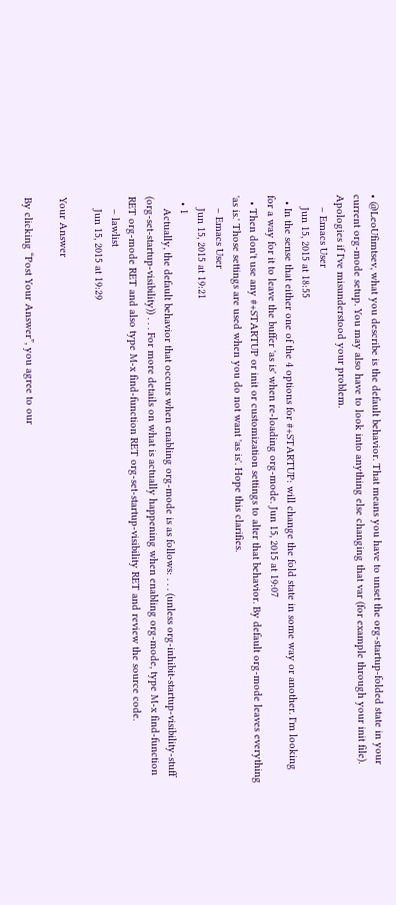• @LeoUfimtsev, what you describe is the default behavior. That means you have to unset the org-startup-folded state in your current org-mode setup. You may also have to look into anything else changing that var (for example through your init file). Apologies if I've misunderstood your problem.
    – Emacs User
    Jun 15, 2015 at 18:55
  • In the sense that either one of the 4 options for #+STARTUP: will change the fold state in some way or another. I'm looking for a way for it to leave the buffer 'as is' when re-loading org-mode. Jun 15, 2015 at 19:07
  • Then don't use any #+STARTUP or init or customization settings to alter that behavior. By default org-mode leaves everything 'as is.' Those settings are used when you do not want 'as is'. Hope this clarifies.
    – Emacs User
    Jun 15, 2015 at 19:21
  • 1
    Actually, the default behavior that occurs when enabling org-mode is as follows: . . . (unless org-inhibit-startup-visibility-stuff (org-set-startup-visibility)) . . . For more details on what is actually happening when enabling org-mode, type M-x find-function RET org-mode RET and also type M-x find-function RET org-set-startup-visibility RET and review the source code.
    – lawlist
    Jun 15, 2015 at 19:29

Your Answer

By clicking “Post Your Answer”, you agree to our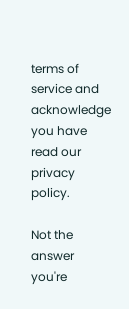terms of service and acknowledge you have read our privacy policy.

Not the answer you're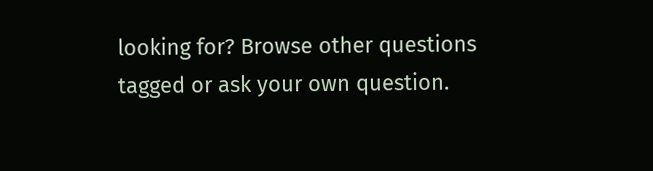looking for? Browse other questions tagged or ask your own question.